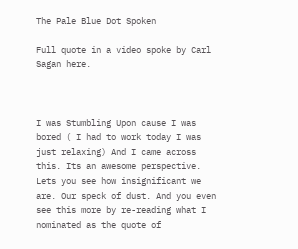The Pale Blue Dot Spoken

Full quote in a video spoke by Carl Sagan here.



I was Stumbling Upon cause I was bored ( I had to work today I was just relaxing) And I came across this. Its an awesome perspective. Lets you see how insignificant we are. Our speck of dust. And you even see this more by re-reading what I nominated as the quote of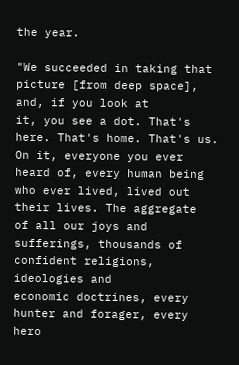the year.

"We succeeded in taking that picture [from deep space], and, if you look at
it, you see a dot. That's here. That's home. That's us. On it, everyone you ever
heard of, every human being who ever lived, lived out their lives. The aggregate
of all our joys and sufferings, thousands of confident religions, ideologies and
economic doctrines, every hunter and forager, every hero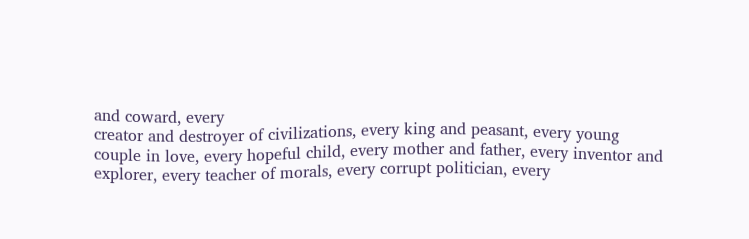and coward, every
creator and destroyer of civilizations, every king and peasant, every young
couple in love, every hopeful child, every mother and father, every inventor and
explorer, every teacher of morals, every corrupt politician, every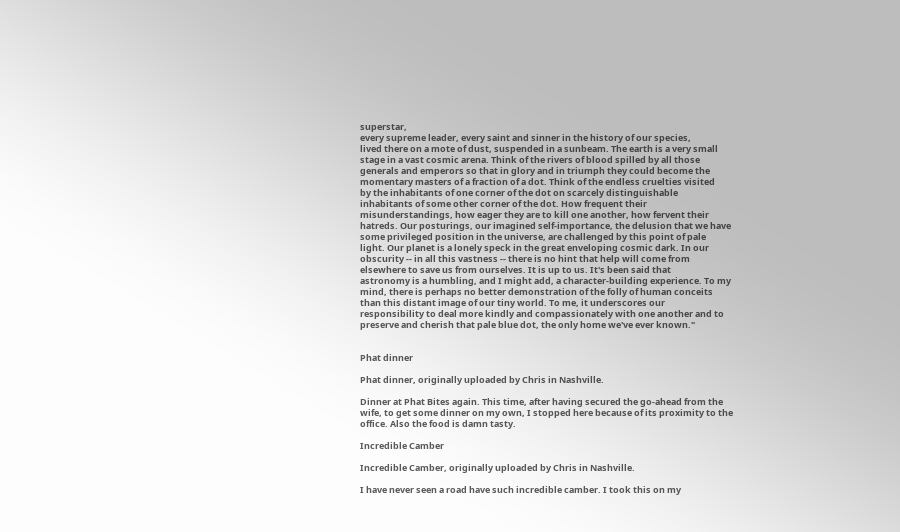superstar,
every supreme leader, every saint and sinner in the history of our species,
lived there on a mote of dust, suspended in a sunbeam. The earth is a very small
stage in a vast cosmic arena. Think of the rivers of blood spilled by all those
generals and emperors so that in glory and in triumph they could become the
momentary masters of a fraction of a dot. Think of the endless cruelties visited
by the inhabitants of one corner of the dot on scarcely distinguishable
inhabitants of some other corner of the dot. How frequent their
misunderstandings, how eager they are to kill one another, how fervent their
hatreds. Our posturings, our imagined self-importance, the delusion that we have
some privileged position in the universe, are challenged by this point of pale
light. Our planet is a lonely speck in the great enveloping cosmic dark. In our
obscurity -- in all this vastness -- there is no hint that help will come from
elsewhere to save us from ourselves. It is up to us. It's been said that
astronomy is a humbling, and I might add, a character-building experience. To my
mind, there is perhaps no better demonstration of the folly of human conceits
than this distant image of our tiny world. To me, it underscores our
responsibility to deal more kindly and compassionately with one another and to
preserve and cherish that pale blue dot, the only home we've ever known."


Phat dinner

Phat dinner, originally uploaded by Chris in Nashville.

Dinner at Phat Bites again. This time, after having secured the go-ahead from the wife, to get some dinner on my own, I stopped here because of its proximity to the office. Also the food is damn tasty.

Incredible Camber

Incredible Camber, originally uploaded by Chris in Nashville.

I have never seen a road have such incredible camber. I took this on my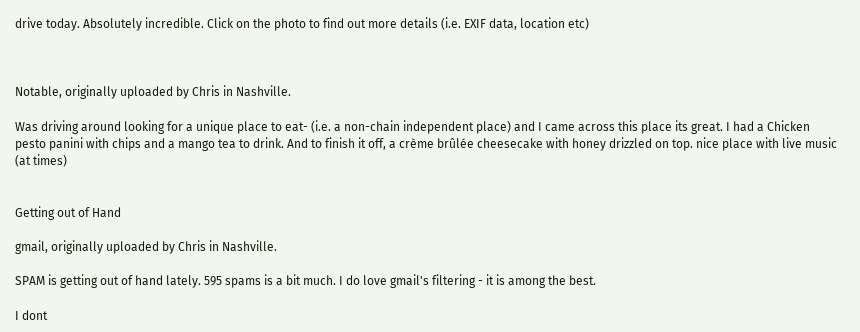drive today. Absolutely incredible. Click on the photo to find out more details (i.e. EXIF data, location etc)



Notable, originally uploaded by Chris in Nashville.

Was driving around looking for a unique place to eat- (i.e. a non-chain independent place) and I came across this place its great. I had a Chicken pesto panini with chips and a mango tea to drink. And to finish it off, a crème brûlée cheesecake with honey drizzled on top. nice place with live music (at times)


Getting out of Hand

gmail, originally uploaded by Chris in Nashville.

SPAM is getting out of hand lately. 595 spams is a bit much. I do love gmail's filtering - it is among the best.

I dont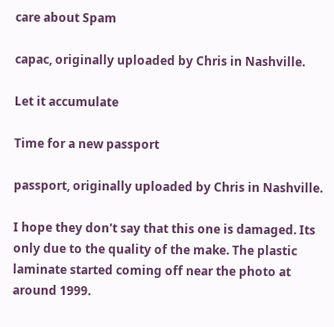care about Spam

capac, originally uploaded by Chris in Nashville.

Let it accumulate

Time for a new passport

passport, originally uploaded by Chris in Nashville.

I hope they don't say that this one is damaged. Its only due to the quality of the make. The plastic laminate started coming off near the photo at around 1999.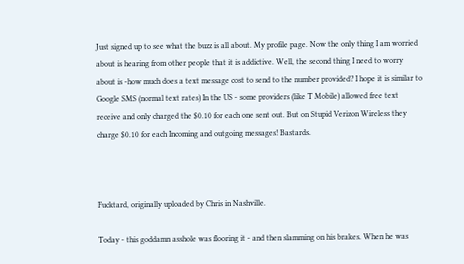Just signed up to see what the buzz is all about. My profile page. Now the only thing I am worried about is hearing from other people that it is addictive. Well, the second thing I need to worry about is -how much does a text message cost to send to the number provided? I hope it is similar to Google SMS (normal text rates) In the US - some providers (like T Mobile) allowed free text receive and only charged the $0.10 for each one sent out. But on Stupid Verizon Wireless they charge $0.10 for each Incoming and outgoing messages! Bastards.



Fucktard, originally uploaded by Chris in Nashville.

Today - this goddamn asshole was flooring it - and then slamming on his brakes. When he was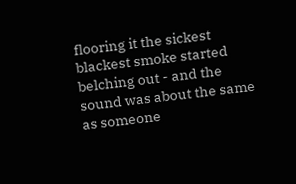flooring it the sickest blackest smoke started belching out - and the sound was about the same as someone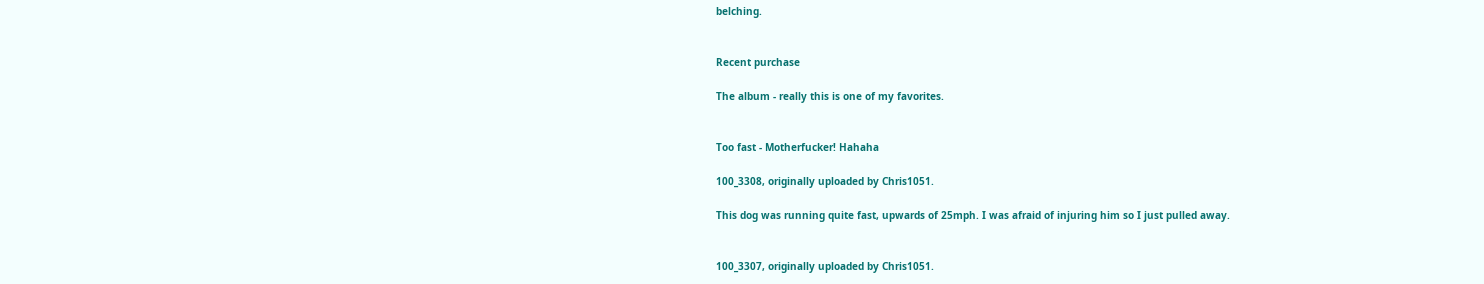belching.


Recent purchase

The album - really this is one of my favorites.


Too fast - Motherfucker! Hahaha

100_3308, originally uploaded by Chris1051.

This dog was running quite fast, upwards of 25mph. I was afraid of injuring him so I just pulled away.


100_3307, originally uploaded by Chris1051.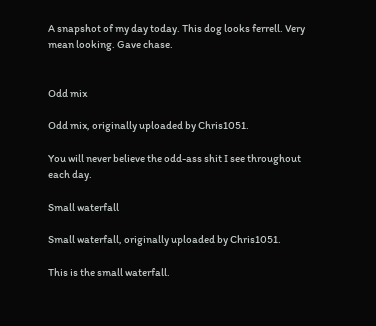A snapshot of my day today. This dog looks ferrell. Very mean looking. Gave chase.


Odd mix

Odd mix, originally uploaded by Chris1051.

You will never believe the odd-ass shit I see throughout each day.

Small waterfall

Small waterfall, originally uploaded by Chris1051.

This is the small waterfall.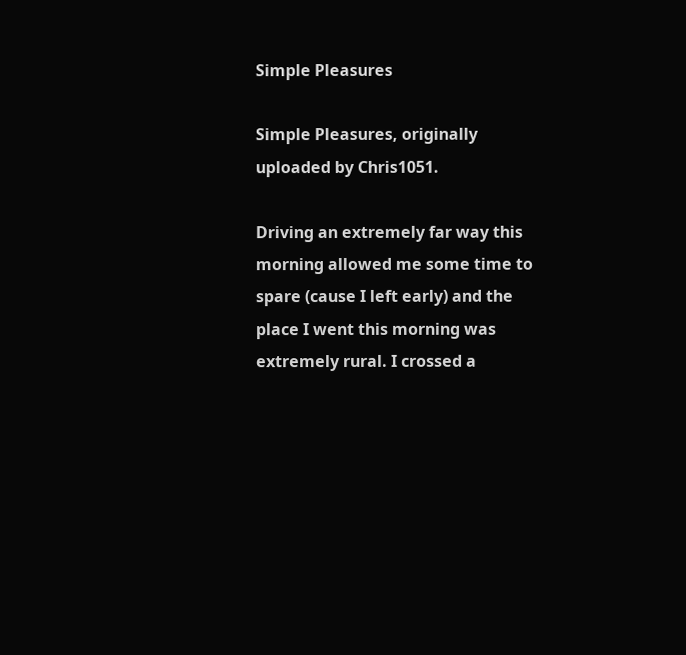Simple Pleasures

Simple Pleasures, originally uploaded by Chris1051.

Driving an extremely far way this morning allowed me some time to spare (cause I left early) and the place I went this morning was extremely rural. I crossed a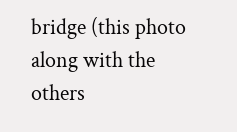bridge (this photo along with the others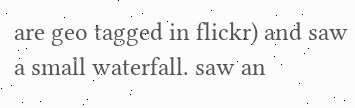are geo tagged in flickr) and saw a small waterfall. saw an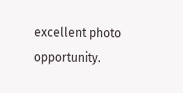excellent photo opportunity.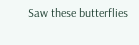Saw these butterflies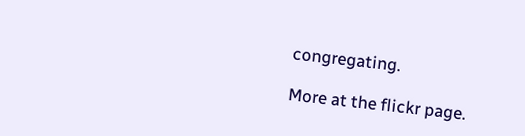congregating.

More at the flickr page.